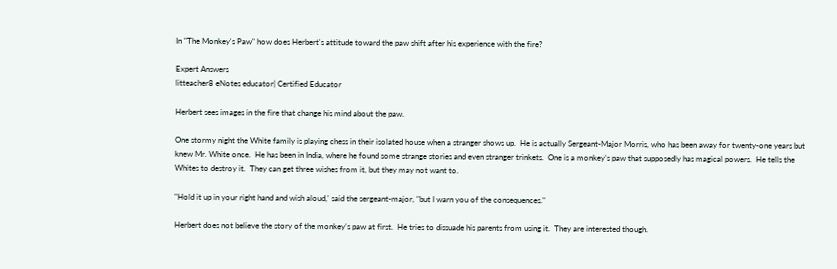In "The Monkey's Paw" how does Herbert's attitude toward the paw shift after his experience with the fire?

Expert Answers
litteacher8 eNotes educator| Certified Educator

Herbert sees images in the fire that change his mind about the paw.

One stormy night the White family is playing chess in their isolated house when a stranger shows up.  He is actually Sergeant-Major Morris, who has been away for twenty-one years but knew Mr. White once.  He has been in India, where he found some strange stories and even stranger trinkets.  One is a monkey’s paw that supposedly has magical powers.  He tells the Whites to destroy it.  They can get three wishes from it, but they may not want to.

"Hold it up in your right hand and wish aloud,' said the sergeant-major, "but I warn you of the consequences."

Herbert does not believe the story of the monkey’s paw at first.  He tries to dissuade his parents from using it.  They are interested though.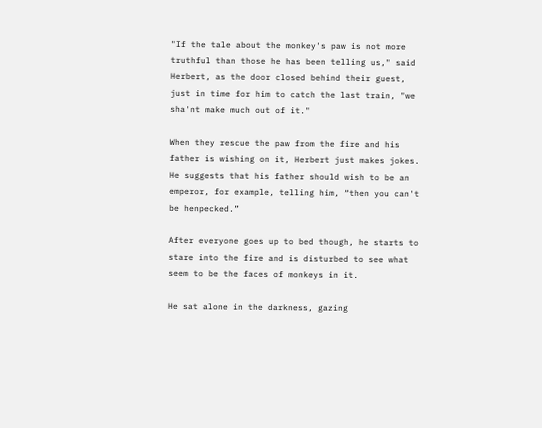"If the tale about the monkey's paw is not more truthful than those he has been telling us," said Herbert, as the door closed behind their guest, just in time for him to catch the last train, "we sha'nt make much out of it."

When they rescue the paw from the fire and his father is wishing on it, Herbert just makes jokes.  He suggests that his father should wish to be an emperor, for example, telling him, “then you can't be henpecked.”

After everyone goes up to bed though, he starts to stare into the fire and is disturbed to see what seem to be the faces of monkeys in it.

He sat alone in the darkness, gazing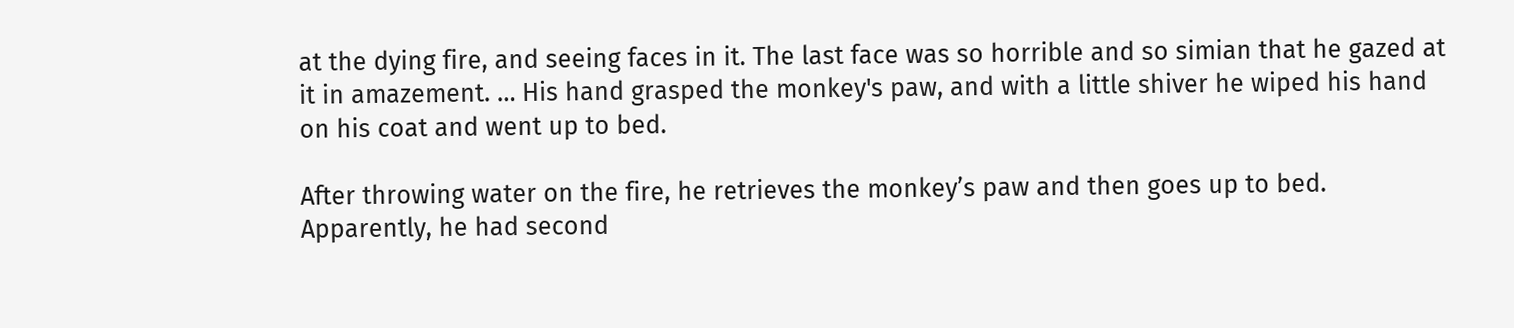at the dying fire, and seeing faces in it. The last face was so horrible and so simian that he gazed at it in amazement. … His hand grasped the monkey's paw, and with a little shiver he wiped his hand on his coat and went up to bed.

After throwing water on the fire, he retrieves the monkey’s paw and then goes up to bed.  Apparently, he had second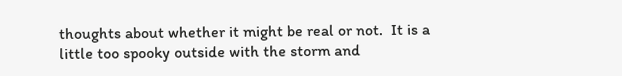thoughts about whether it might be real or not.  It is a little too spooky outside with the storm and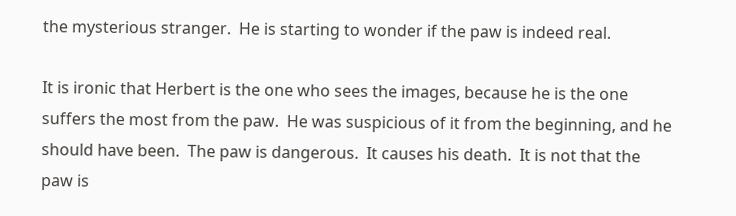the mysterious stranger.  He is starting to wonder if the paw is indeed real.

It is ironic that Herbert is the one who sees the images, because he is the one suffers the most from the paw.  He was suspicious of it from the beginning, and he should have been.  The paw is dangerous.  It causes his death.  It is not that the paw is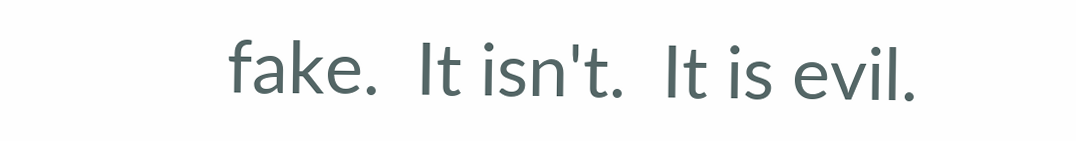fake.  It isn't.  It is evil.